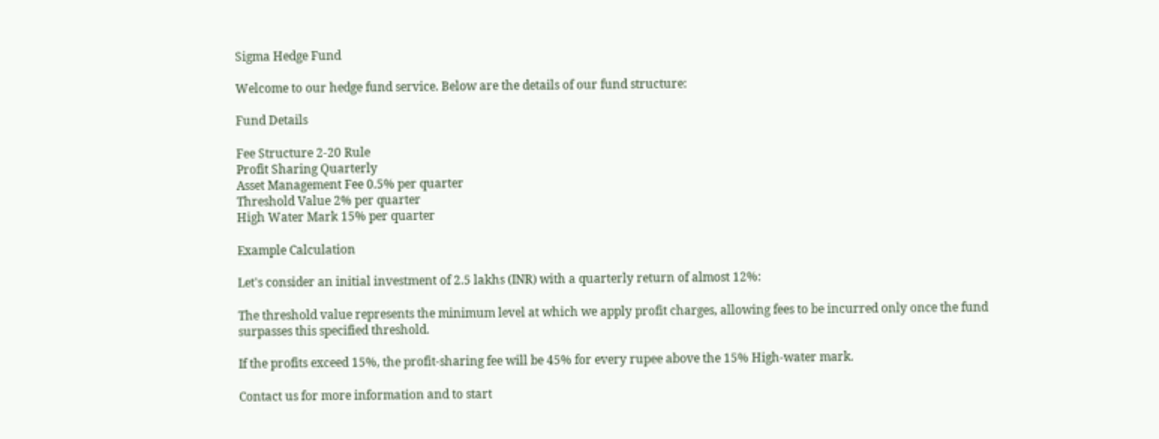Sigma Hedge Fund

Welcome to our hedge fund service. Below are the details of our fund structure:

Fund Details

Fee Structure 2-20 Rule
Profit Sharing Quarterly
Asset Management Fee 0.5% per quarter
Threshold Value 2% per quarter
High Water Mark 15% per quarter

Example Calculation

Let's consider an initial investment of 2.5 lakhs (INR) with a quarterly return of almost 12%:

The threshold value represents the minimum level at which we apply profit charges, allowing fees to be incurred only once the fund surpasses this specified threshold.

If the profits exceed 15%, the profit-sharing fee will be 45% for every rupee above the 15% High-water mark.

Contact us for more information and to start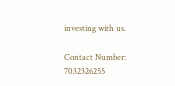investing with us.

Contact Number: 7032326255